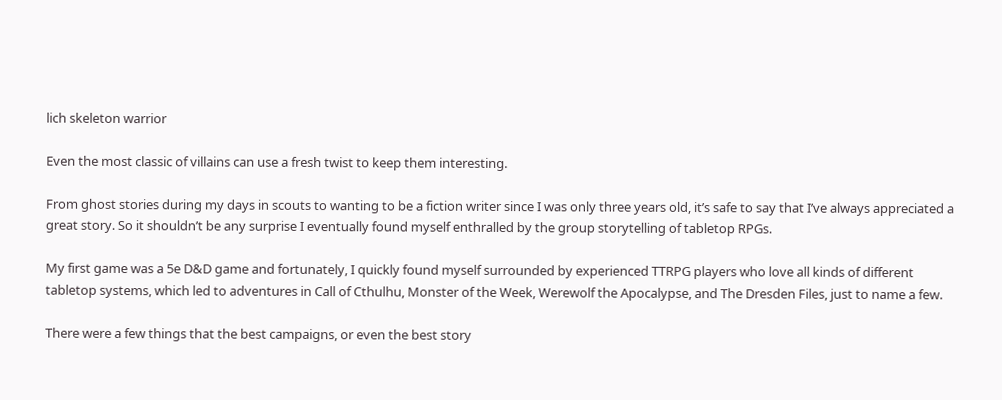lich skeleton warrior

Even the most classic of villains can use a fresh twist to keep them interesting.

From ghost stories during my days in scouts to wanting to be a fiction writer since I was only three years old, it’s safe to say that I’ve always appreciated a great story. So it shouldn’t be any surprise I eventually found myself enthralled by the group storytelling of tabletop RPGs.

My first game was a 5e D&D game and fortunately, I quickly found myself surrounded by experienced TTRPG players who love all kinds of different tabletop systems, which led to adventures in Call of Cthulhu, Monster of the Week, Werewolf the Apocalypse, and The Dresden Files, just to name a few.

There were a few things that the best campaigns, or even the best story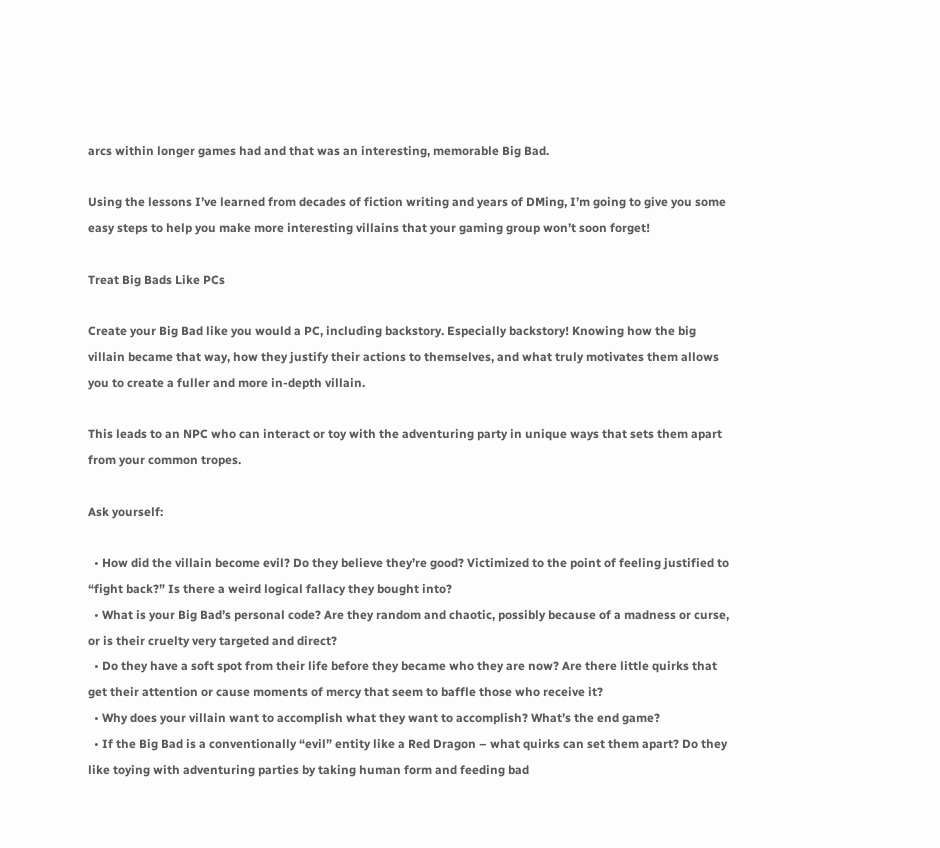arcs within longer games had and that was an interesting, memorable Big Bad.

Using the lessons I’ve learned from decades of fiction writing and years of DMing, I’m going to give you some easy steps to help you make more interesting villains that your gaming group won’t soon forget!

Treat Big Bads Like PCs

Create your Big Bad like you would a PC, including backstory. Especially backstory! Knowing how the big villain became that way, how they justify their actions to themselves, and what truly motivates them allows you to create a fuller and more in-depth villain.

This leads to an NPC who can interact or toy with the adventuring party in unique ways that sets them apart from your common tropes.

Ask yourself:

  • How did the villain become evil? Do they believe they’re good? Victimized to the point of feeling justified to “fight back?” Is there a weird logical fallacy they bought into?
  • What is your Big Bad’s personal code? Are they random and chaotic, possibly because of a madness or curse, or is their cruelty very targeted and direct?
  • Do they have a soft spot from their life before they became who they are now? Are there little quirks that get their attention or cause moments of mercy that seem to baffle those who receive it?
  • Why does your villain want to accomplish what they want to accomplish? What’s the end game?
  • If the Big Bad is a conventionally “evil” entity like a Red Dragon – what quirks can set them apart? Do they like toying with adventuring parties by taking human form and feeding bad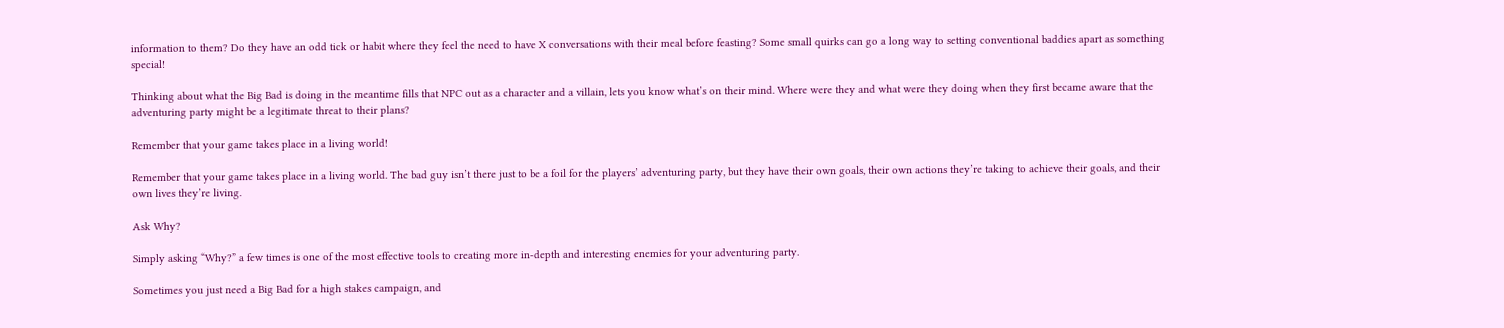information to them? Do they have an odd tick or habit where they feel the need to have X conversations with their meal before feasting? Some small quirks can go a long way to setting conventional baddies apart as something special!

Thinking about what the Big Bad is doing in the meantime fills that NPC out as a character and a villain, lets you know what’s on their mind. Where were they and what were they doing when they first became aware that the adventuring party might be a legitimate threat to their plans?

Remember that your game takes place in a living world!

Remember that your game takes place in a living world. The bad guy isn’t there just to be a foil for the players’ adventuring party, but they have their own goals, their own actions they’re taking to achieve their goals, and their own lives they’re living.

Ask Why?

Simply asking “Why?” a few times is one of the most effective tools to creating more in-depth and interesting enemies for your adventuring party.

Sometimes you just need a Big Bad for a high stakes campaign, and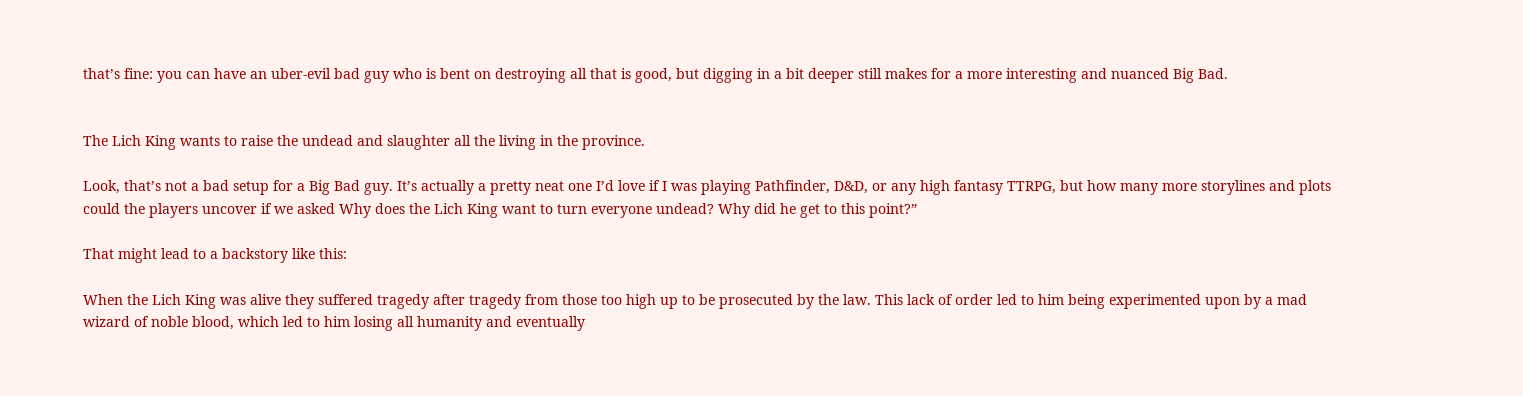that’s fine: you can have an uber-evil bad guy who is bent on destroying all that is good, but digging in a bit deeper still makes for a more interesting and nuanced Big Bad.


The Lich King wants to raise the undead and slaughter all the living in the province.

Look, that’s not a bad setup for a Big Bad guy. It’s actually a pretty neat one I’d love if I was playing Pathfinder, D&D, or any high fantasy TTRPG, but how many more storylines and plots could the players uncover if we asked Why does the Lich King want to turn everyone undead? Why did he get to this point?”

That might lead to a backstory like this:

When the Lich King was alive they suffered tragedy after tragedy from those too high up to be prosecuted by the law. This lack of order led to him being experimented upon by a mad wizard of noble blood, which led to him losing all humanity and eventually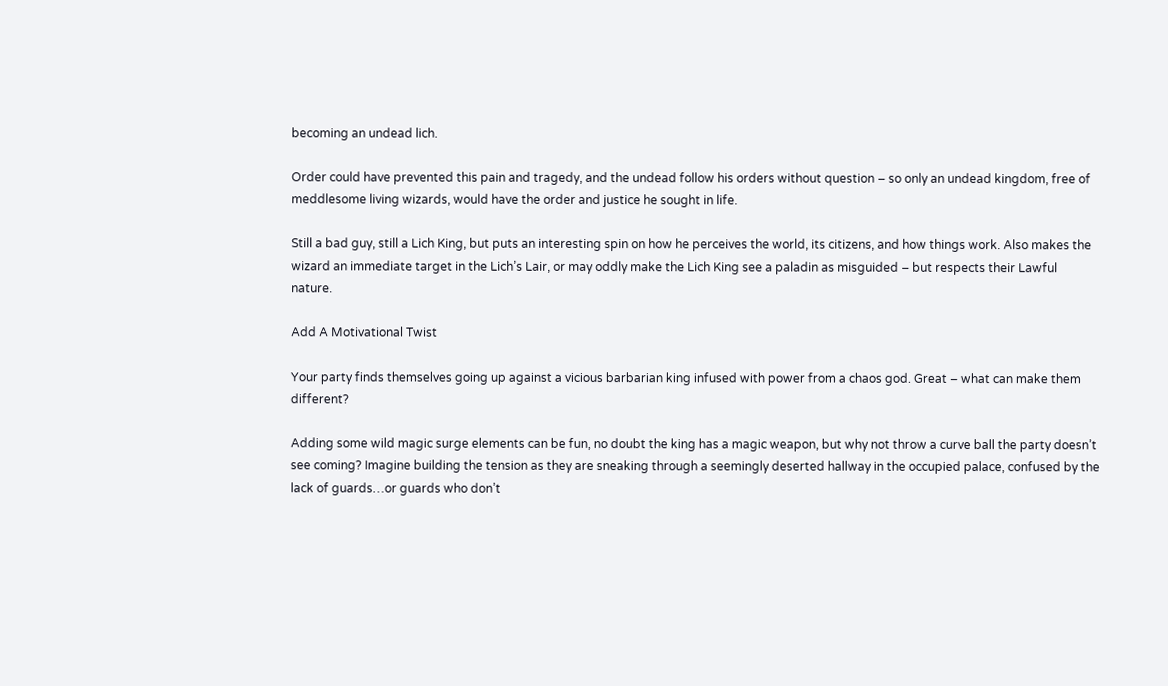becoming an undead lich.

Order could have prevented this pain and tragedy, and the undead follow his orders without question – so only an undead kingdom, free of meddlesome living wizards, would have the order and justice he sought in life.

Still a bad guy, still a Lich King, but puts an interesting spin on how he perceives the world, its citizens, and how things work. Also makes the wizard an immediate target in the Lich’s Lair, or may oddly make the Lich King see a paladin as misguided – but respects their Lawful nature.

Add A Motivational Twist

Your party finds themselves going up against a vicious barbarian king infused with power from a chaos god. Great – what can make them different?

Adding some wild magic surge elements can be fun, no doubt the king has a magic weapon, but why not throw a curve ball the party doesn’t see coming? Imagine building the tension as they are sneaking through a seemingly deserted hallway in the occupied palace, confused by the lack of guards…or guards who don’t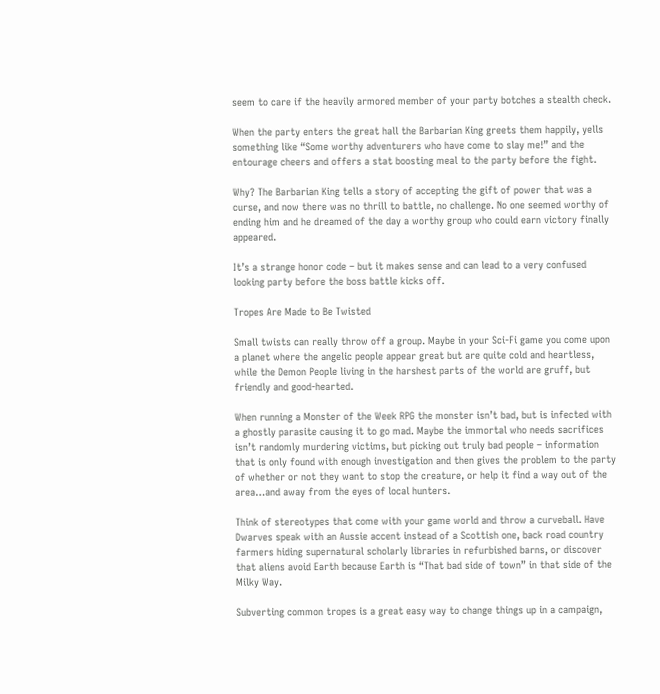seem to care if the heavily armored member of your party botches a stealth check.

When the party enters the great hall the Barbarian King greets them happily, yells something like “Some worthy adventurers who have come to slay me!” and the entourage cheers and offers a stat boosting meal to the party before the fight.

Why? The Barbarian King tells a story of accepting the gift of power that was a curse, and now there was no thrill to battle, no challenge. No one seemed worthy of ending him and he dreamed of the day a worthy group who could earn victory finally appeared.

It’s a strange honor code – but it makes sense and can lead to a very confused looking party before the boss battle kicks off.

Tropes Are Made to Be Twisted

Small twists can really throw off a group. Maybe in your Sci-Fi game you come upon a planet where the angelic people appear great but are quite cold and heartless, while the Demon People living in the harshest parts of the world are gruff, but friendly and good-hearted.

When running a Monster of the Week RPG the monster isn’t bad, but is infected with a ghostly parasite causing it to go mad. Maybe the immortal who needs sacrifices isn’t randomly murdering victims, but picking out truly bad people – information that is only found with enough investigation and then gives the problem to the party of whether or not they want to stop the creature, or help it find a way out of the area…and away from the eyes of local hunters.

Think of stereotypes that come with your game world and throw a curveball. Have Dwarves speak with an Aussie accent instead of a Scottish one, back road country farmers hiding supernatural scholarly libraries in refurbished barns, or discover that aliens avoid Earth because Earth is “That bad side of town” in that side of the Milky Way.

Subverting common tropes is a great easy way to change things up in a campaign,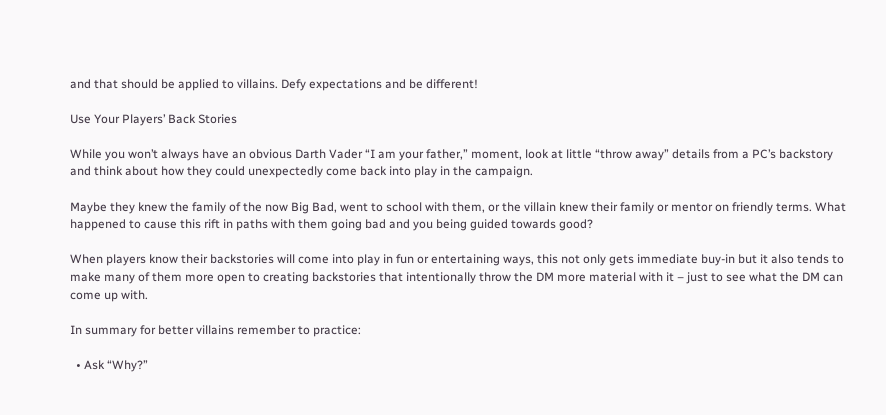and that should be applied to villains. Defy expectations and be different!

Use Your Players’ Back Stories

While you won’t always have an obvious Darth Vader “I am your father,” moment, look at little “throw away” details from a PC’s backstory and think about how they could unexpectedly come back into play in the campaign.

Maybe they knew the family of the now Big Bad, went to school with them, or the villain knew their family or mentor on friendly terms. What happened to cause this rift in paths with them going bad and you being guided towards good?

When players know their backstories will come into play in fun or entertaining ways, this not only gets immediate buy-in but it also tends to make many of them more open to creating backstories that intentionally throw the DM more material with it – just to see what the DM can come up with.

In summary for better villains remember to practice:

  • Ask “Why?”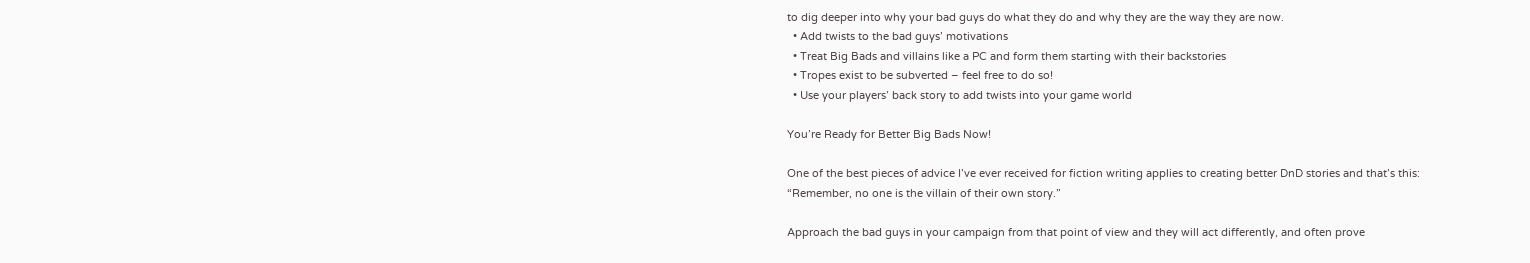to dig deeper into why your bad guys do what they do and why they are the way they are now.
  • Add twists to the bad guys’ motivations
  • Treat Big Bads and villains like a PC and form them starting with their backstories
  • Tropes exist to be subverted – feel free to do so!
  • Use your players’ back story to add twists into your game world

You’re Ready for Better Big Bads Now!

One of the best pieces of advice I’ve ever received for fiction writing applies to creating better DnD stories and that’s this: “Remember, no one is the villain of their own story.”

Approach the bad guys in your campaign from that point of view and they will act differently, and often prove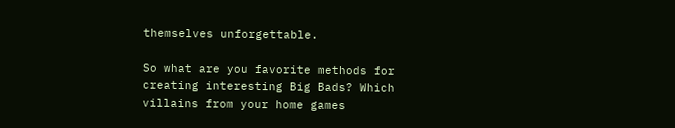themselves unforgettable.

So what are you favorite methods for creating interesting Big Bads? Which villains from your home games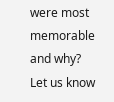were most memorable and why? Let us know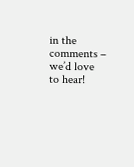in the comments – we’d love to hear!